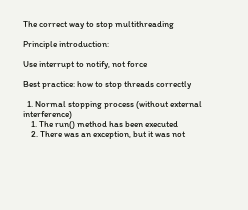The correct way to stop multithreading

Principle introduction:

Use interrupt to notify, not force

Best practice: how to stop threads correctly

  1. Normal stopping process (without external interference)
    1. The run() method has been executed
    2. There was an exception, but it was not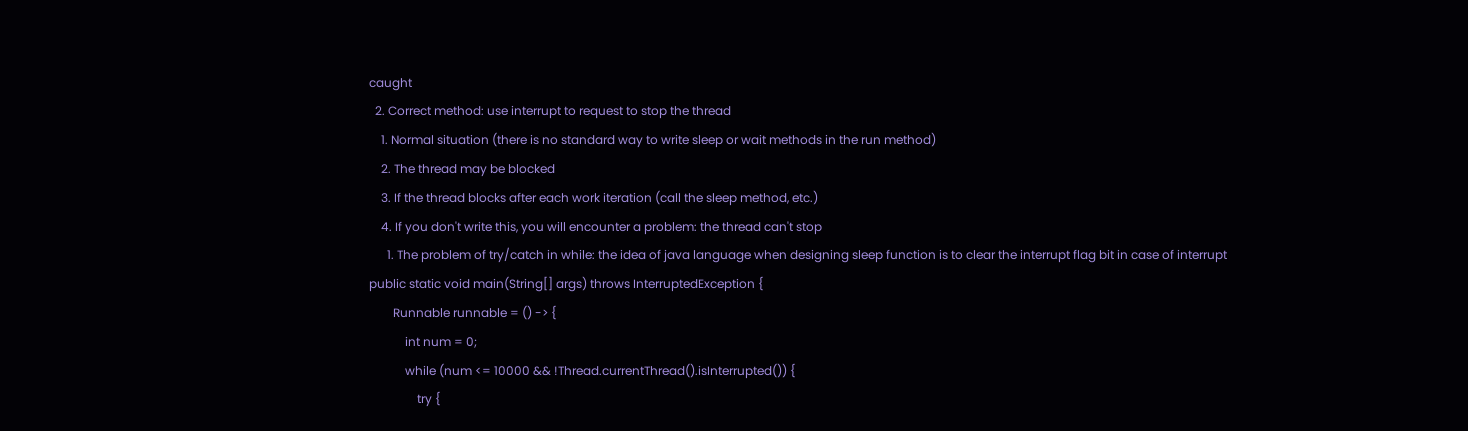caught
  2. Correct method: use interrupt to request to stop the thread
    1. Normal situation (there is no standard way to write sleep or wait methods in the run method)
    2. The thread may be blocked
    3. If the thread blocks after each work iteration (call the sleep method, etc.)
    4. If you don't write this, you will encounter a problem: the thread can't stop
      1. The problem of try/catch in while: the idea of java language when designing sleep function is to clear the interrupt flag bit in case of interrupt
public static void main(String[] args) throws InterruptedException {
        Runnable runnable = () -> {
            int num = 0;
            while (num <= 10000 && !Thread.currentThread().isInterrupted()) {
                try {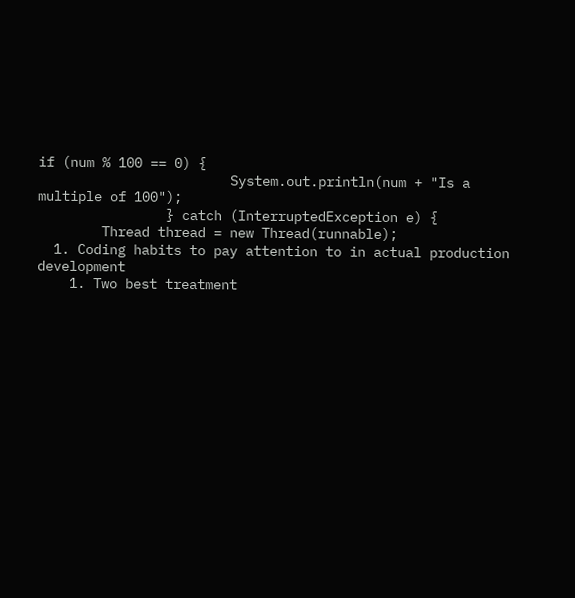if (num % 100 == 0) {
                        System.out.println(num + "Is a multiple of 100");
                } catch (InterruptedException e) {
        Thread thread = new Thread(runnable);
  1. Coding habits to pay attention to in actual production development
    1. Two best treatment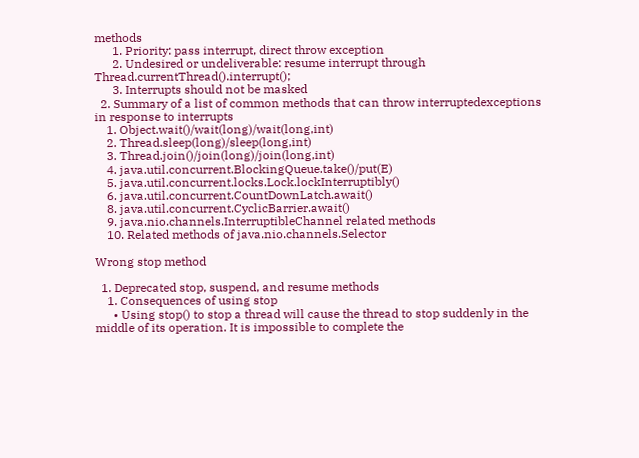methods
      1. Priority: pass interrupt, direct throw exception
      2. Undesired or undeliverable: resume interrupt through Thread.currentThread().interrupt();
      3. Interrupts should not be masked
  2. Summary of a list of common methods that can throw interruptedexceptions in response to interrupts
    1. Object.wait()/wait(long)/wait(long,int)
    2. Thread.sleep(long)/sleep(long,int)
    3. Thread.join()/join(long)/join(long,int)
    4. java.util.concurrent.BlockingQueue.take()/put(E)
    5. java.util.concurrent.locks.Lock.lockInterruptibly()
    6. java.util.concurrent.CountDownLatch.await()
    8. java.util.concurrent.CyclicBarrier.await()
    9. java.nio.channels.InterruptibleChannel related methods
    10. Related methods of java.nio.channels.Selector

Wrong stop method

  1. Deprecated stop, suspend, and resume methods
    1. Consequences of using stop
      • Using stop() to stop a thread will cause the thread to stop suddenly in the middle of its operation. It is impossible to complete the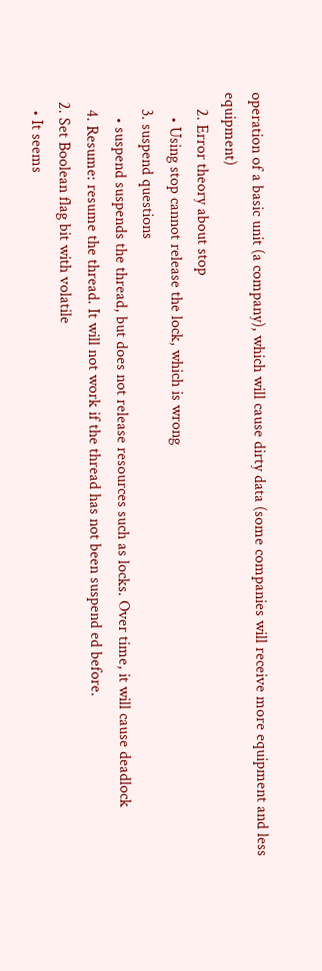operation of a basic unit (a company), which will cause dirty data (some companies will receive more equipment and less equipment)
    2. Error theory about stop
      • Using stop cannot release the lock, which is wrong
    3. suspend questions
      • suspend suspends the thread, but does not release resources such as locks. Over time, it will cause deadlock
    4. Resume: resume the thread. It will not work if the thread has not been suspend ed before.
  2. Set Boolean flag bit with volatile
    • It seems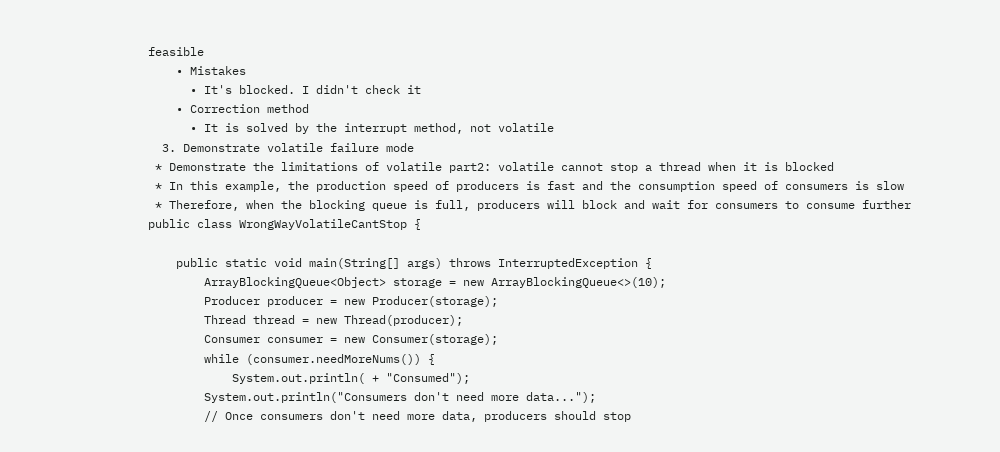feasible
    • Mistakes
      • It's blocked. I didn't check it
    • Correction method
      • It is solved by the interrupt method, not volatile
  3. Demonstrate volatile failure mode
 * Demonstrate the limitations of volatile part2: volatile cannot stop a thread when it is blocked
 * In this example, the production speed of producers is fast and the consumption speed of consumers is slow
 * Therefore, when the blocking queue is full, producers will block and wait for consumers to consume further
public class WrongWayVolatileCantStop {

    public static void main(String[] args) throws InterruptedException {
        ArrayBlockingQueue<Object> storage = new ArrayBlockingQueue<>(10);
        Producer producer = new Producer(storage);
        Thread thread = new Thread(producer);
        Consumer consumer = new Consumer(storage);
        while (consumer.needMoreNums()) {
            System.out.println( + "Consumed");
        System.out.println("Consumers don't need more data...");
        // Once consumers don't need more data, producers should stop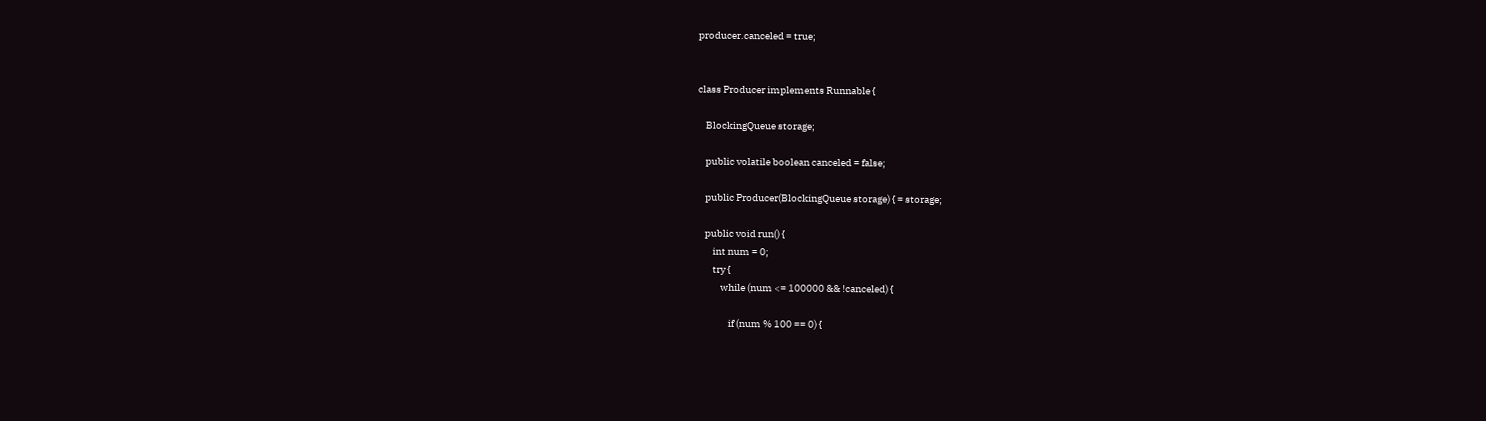producer.canceled = true;


class Producer implements Runnable {

    BlockingQueue storage;

    public volatile boolean canceled = false;

    public Producer(BlockingQueue storage) { = storage;

    public void run() {
        int num = 0;
        try {
            while (num <= 100000 && !canceled) {

                if (num % 100 == 0) {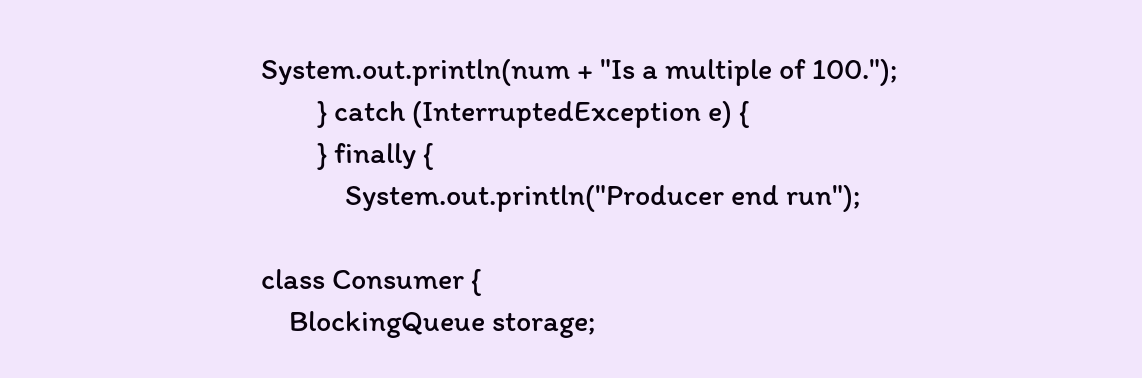System.out.println(num + "Is a multiple of 100.");
        } catch (InterruptedException e) {
        } finally {
            System.out.println("Producer end run");

class Consumer {
    BlockingQueue storage;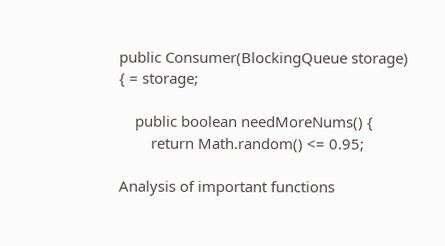public Consumer(BlockingQueue storage) { = storage;

    public boolean needMoreNums() {
        return Math.random() <= 0.95;

Analysis of important functions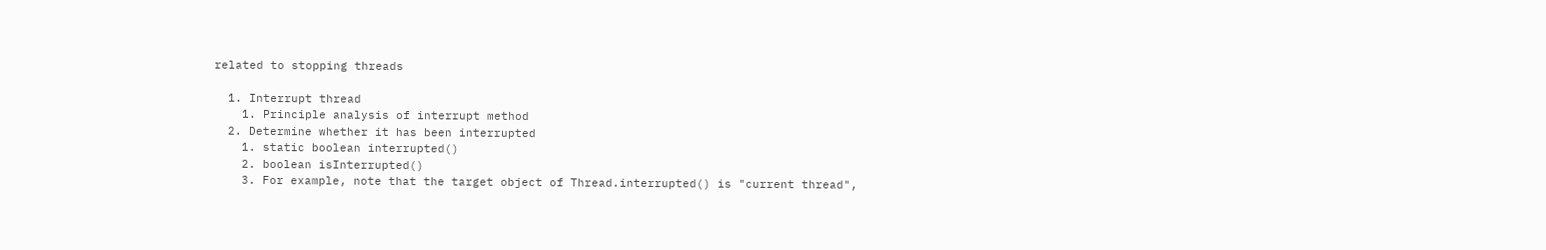related to stopping threads

  1. Interrupt thread
    1. Principle analysis of interrupt method
  2. Determine whether it has been interrupted
    1. static boolean interrupted()
    2. boolean isInterrupted()
    3. For example, note that the target object of Thread.interrupted() is "current thread",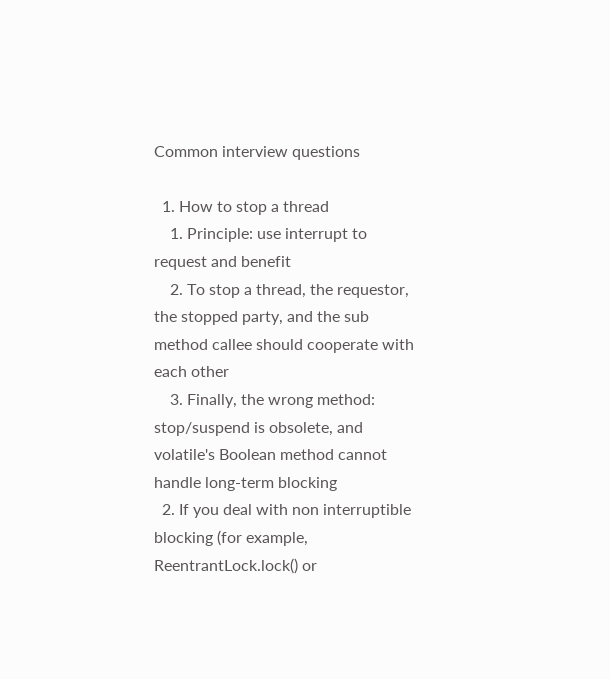Common interview questions

  1. How to stop a thread
    1. Principle: use interrupt to request and benefit
    2. To stop a thread, the requestor, the stopped party, and the sub method callee should cooperate with each other
    3. Finally, the wrong method: stop/suspend is obsolete, and volatile's Boolean method cannot handle long-term blocking
  2. If you deal with non interruptible blocking (for example, ReentrantLock.lock() or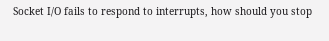Socket I/O fails to respond to interrupts, how should you stop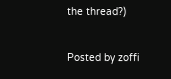the thread?)

Posted by zoffi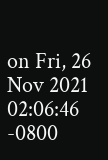on Fri, 26 Nov 2021 02:06:46 -0800